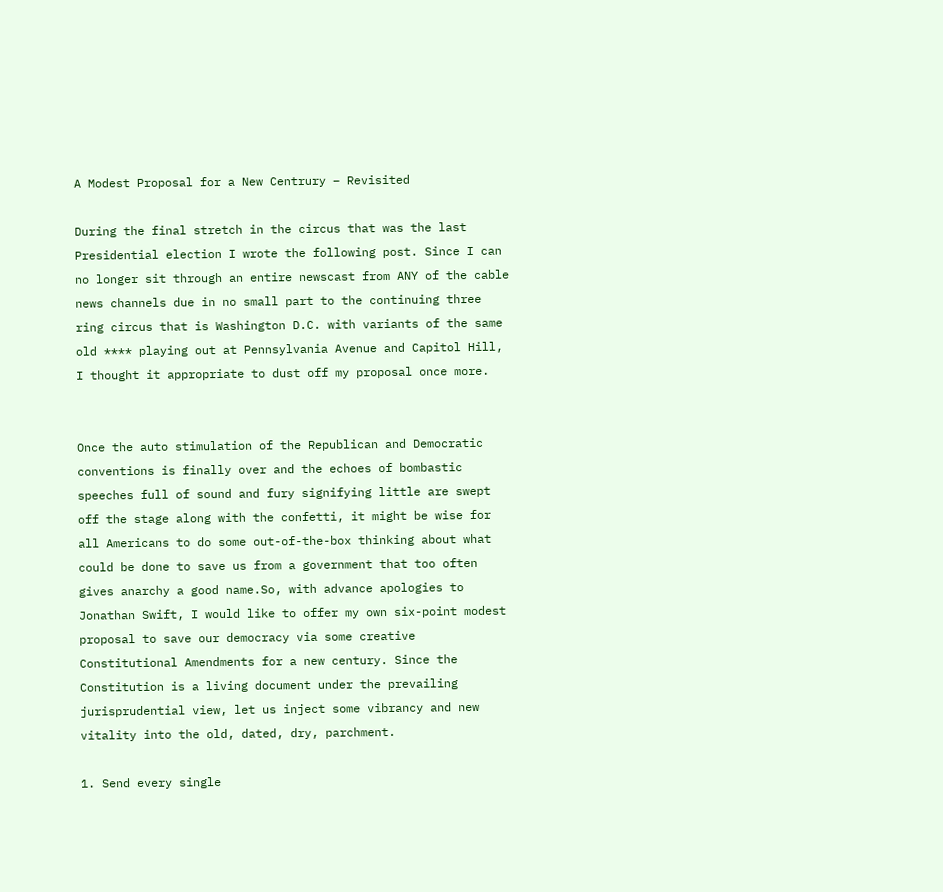A Modest Proposal for a New Centrury – Revisited

During the final stretch in the circus that was the last Presidential election I wrote the following post. Since I can no longer sit through an entire newscast from ANY of the cable news channels due in no small part to the continuing three ring circus that is Washington D.C. with variants of the same old **** playing out at Pennsylvania Avenue and Capitol Hill, I thought it appropriate to dust off my proposal once more.


Once the auto stimulation of the Republican and Democratic conventions is finally over and the echoes of bombastic speeches full of sound and fury signifying little are swept off the stage along with the confetti, it might be wise for all Americans to do some out-of-the-box thinking about what could be done to save us from a government that too often gives anarchy a good name.So, with advance apologies to Jonathan Swift, I would like to offer my own six-point modest proposal to save our democracy via some creative Constitutional Amendments for a new century. Since the Constitution is a living document under the prevailing jurisprudential view, let us inject some vibrancy and new vitality into the old, dated, dry, parchment.

1. Send every single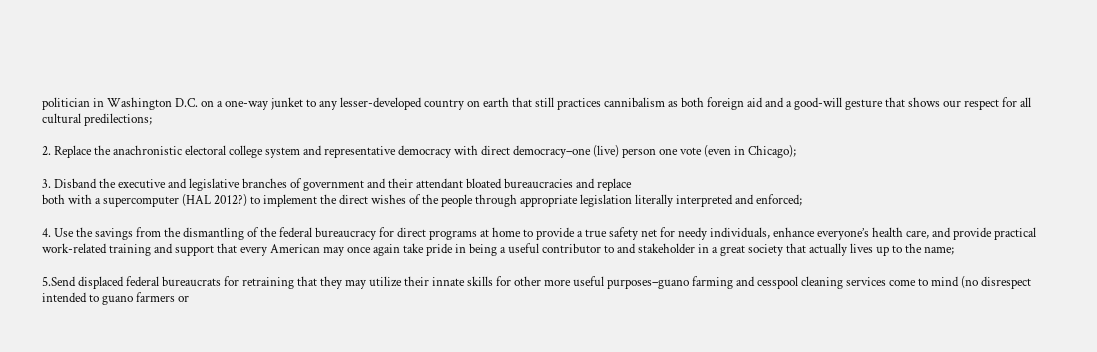politician in Washington D.C. on a one-way junket to any lesser-developed country on earth that still practices cannibalism as both foreign aid and a good-will gesture that shows our respect for all cultural predilections;

2. Replace the anachronistic electoral college system and representative democracy with direct democracy–one (live) person one vote (even in Chicago);

3. Disband the executive and legislative branches of government and their attendant bloated bureaucracies and replace
both with a supercomputer (HAL 2012?) to implement the direct wishes of the people through appropriate legislation literally interpreted and enforced;

4. Use the savings from the dismantling of the federal bureaucracy for direct programs at home to provide a true safety net for needy individuals, enhance everyone’s health care, and provide practical work-related training and support that every American may once again take pride in being a useful contributor to and stakeholder in a great society that actually lives up to the name;

5.Send displaced federal bureaucrats for retraining that they may utilize their innate skills for other more useful purposes–guano farming and cesspool cleaning services come to mind (no disrespect intended to guano farmers or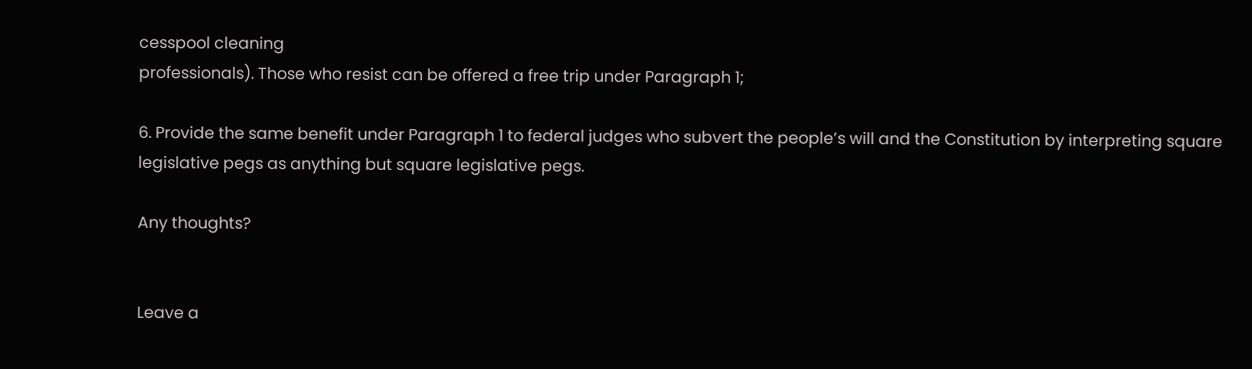cesspool cleaning
professionals). Those who resist can be offered a free trip under Paragraph 1;

6. Provide the same benefit under Paragraph 1 to federal judges who subvert the people’s will and the Constitution by interpreting square legislative pegs as anything but square legislative pegs.

Any thoughts?


Leave a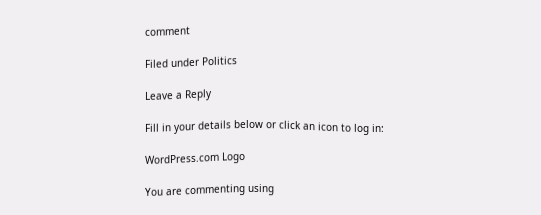comment

Filed under Politics

Leave a Reply

Fill in your details below or click an icon to log in:

WordPress.com Logo

You are commenting using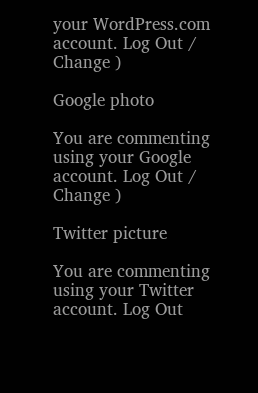your WordPress.com account. Log Out /  Change )

Google photo

You are commenting using your Google account. Log Out /  Change )

Twitter picture

You are commenting using your Twitter account. Log Out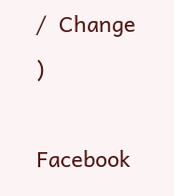/  Change )

Facebook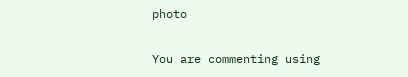photo

You are commenting using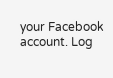your Facebook account. Log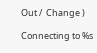Out /  Change )

Connecting to %s